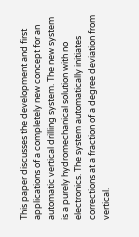This paper discusses the development and first applications of a completely new concept for an automatic vertical drilling system. The new system is a purely hydromechanical solution with no electronics. The system automatically initiates corrections at a fraction of a degree deviation from vertical.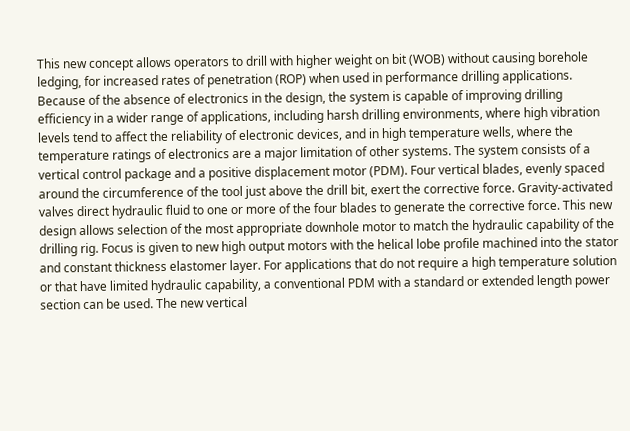This new concept allows operators to drill with higher weight on bit (WOB) without causing borehole ledging, for increased rates of penetration (ROP) when used in performance drilling applications. Because of the absence of electronics in the design, the system is capable of improving drilling efficiency in a wider range of applications, including harsh drilling environments, where high vibration levels tend to affect the reliability of electronic devices, and in high temperature wells, where the temperature ratings of electronics are a major limitation of other systems. The system consists of a vertical control package and a positive displacement motor (PDM). Four vertical blades, evenly spaced around the circumference of the tool just above the drill bit, exert the corrective force. Gravity-activated valves direct hydraulic fluid to one or more of the four blades to generate the corrective force. This new design allows selection of the most appropriate downhole motor to match the hydraulic capability of the drilling rig. Focus is given to new high output motors with the helical lobe profile machined into the stator and constant thickness elastomer layer. For applications that do not require a high temperature solution or that have limited hydraulic capability, a conventional PDM with a standard or extended length power section can be used. The new vertical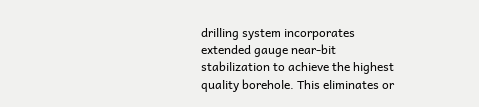drilling system incorporates extended gauge near-bit stabilization to achieve the highest quality borehole. This eliminates or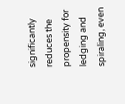significantly reduces the propensity for ledging and spiraling, even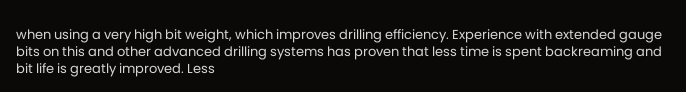when using a very high bit weight, which improves drilling efficiency. Experience with extended gauge bits on this and other advanced drilling systems has proven that less time is spent backreaming and bit life is greatly improved. Less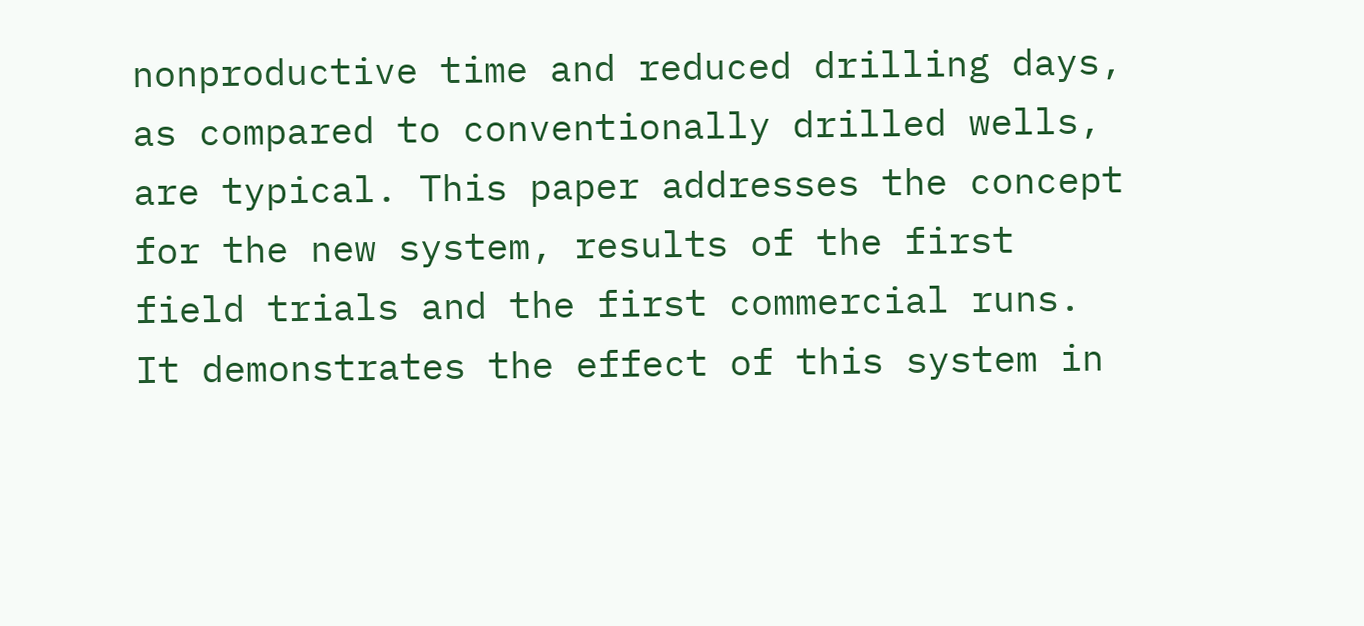nonproductive time and reduced drilling days, as compared to conventionally drilled wells, are typical. This paper addresses the concept for the new system, results of the first field trials and the first commercial runs. It demonstrates the effect of this system in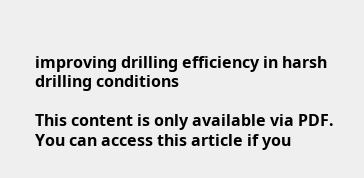improving drilling efficiency in harsh drilling conditions

This content is only available via PDF.
You can access this article if you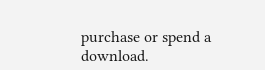purchase or spend a download.